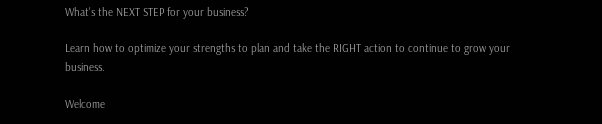What's the NEXT STEP for your business?

Learn how to optimize your strengths to plan and take the RIGHT action to continue to grow your business.

Welcome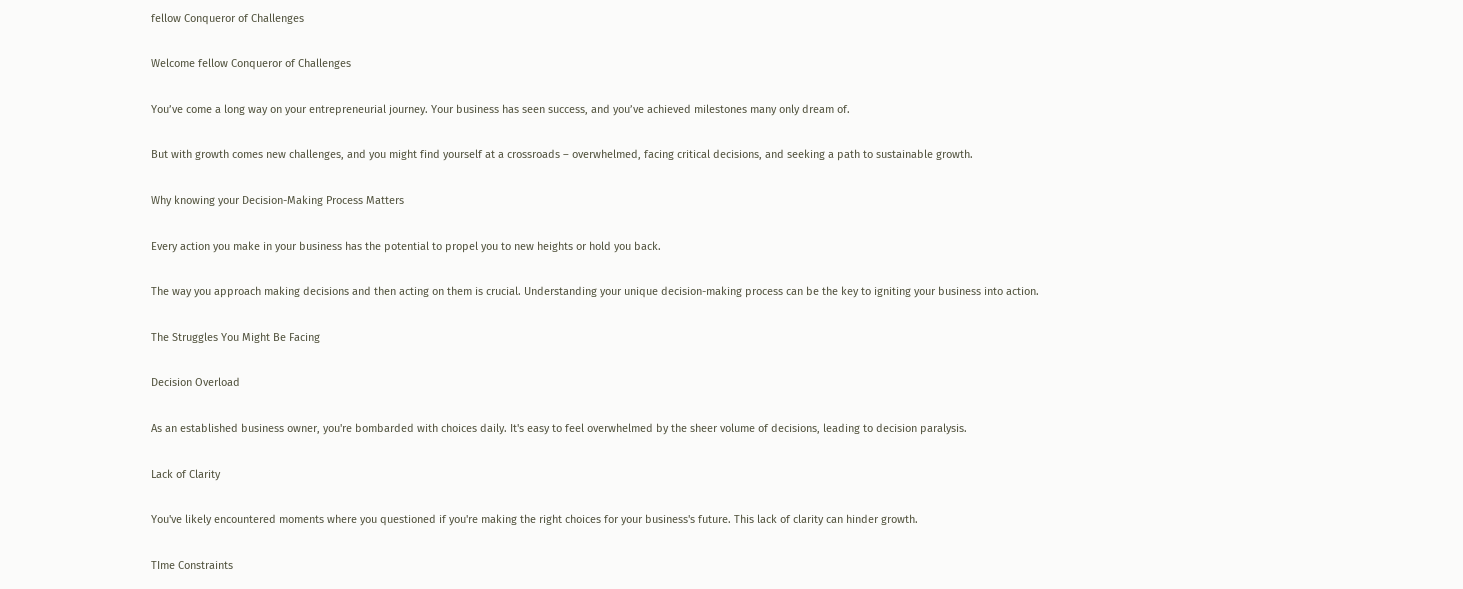fellow Conqueror of Challenges

Welcome fellow Conqueror of Challenges

You’ve come a long way on your entrepreneurial journey. Your business has seen success, and you’ve achieved milestones many only dream of.

But with growth comes new challenges, and you might find yourself at a crossroads – overwhelmed, facing critical decisions, and seeking a path to sustainable growth.

Why knowing your Decision-Making Process Matters

Every action you make in your business has the potential to propel you to new heights or hold you back.

The way you approach making decisions and then acting on them is crucial. Understanding your unique decision-making process can be the key to igniting your business into action.

The Struggles You Might Be Facing

Decision Overload

As an established business owner, you're bombarded with choices daily. It's easy to feel overwhelmed by the sheer volume of decisions, leading to decision paralysis.

Lack of Clarity

You've likely encountered moments where you questioned if you're making the right choices for your business's future. This lack of clarity can hinder growth.

TIme Constraints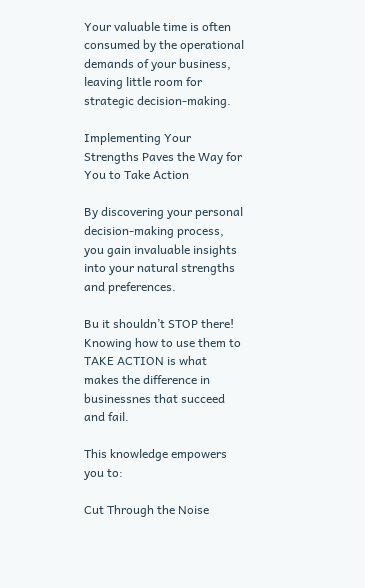Your valuable time is often consumed by the operational demands of your business, leaving little room for strategic decision-making.

Implementing Your Strengths Paves the Way for You to Take Action

By discovering your personal decision-making process, you gain invaluable insights into your natural strengths and preferences.

Bu it shouldn’t STOP there! Knowing how to use them to TAKE ACTION is what makes the difference in businessnes that succeed and fail.

This knowledge empowers you to:

Cut Through the Noise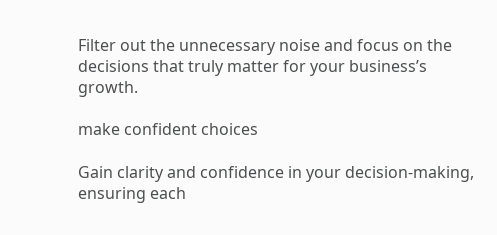Filter out the unnecessary noise and focus on the decisions that truly matter for your business’s growth.

make confident choices

Gain clarity and confidence in your decision-making, ensuring each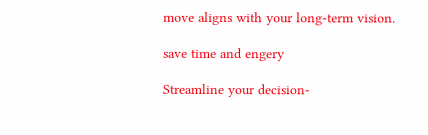move aligns with your long-term vision.

save time and engery

Streamline your decision-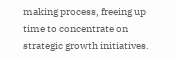making process, freeing up time to concentrate on strategic growth initiatives.